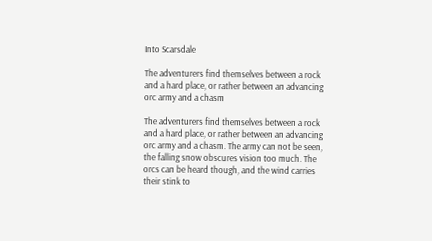Into Scarsdale

The adventurers find themselves between a rock and a hard place, or rather between an advancing orc army and a chasm

The adventurers find themselves between a rock and a hard place, or rather between an advancing orc army and a chasm. The army can not be seen, the falling snow obscures vision too much. The orcs can be heard though, and the wind carries their stink to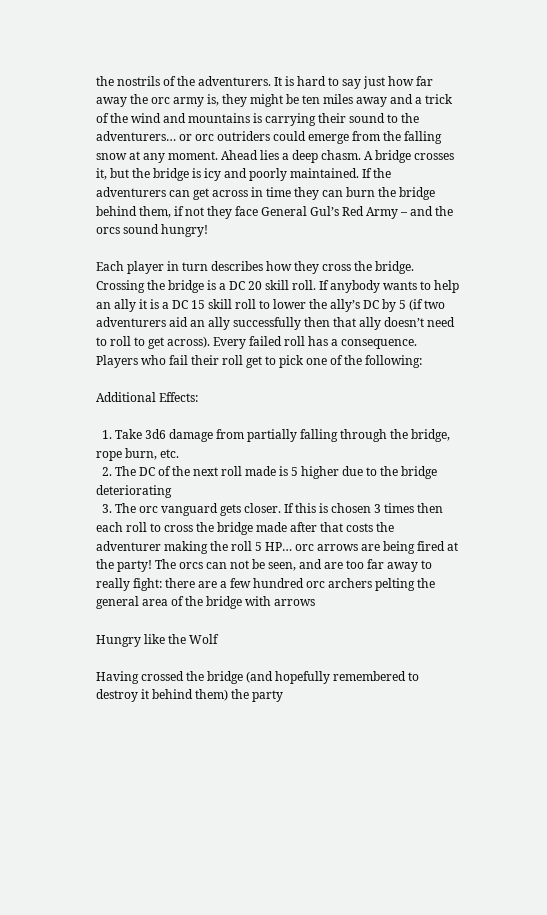the nostrils of the adventurers. It is hard to say just how far away the orc army is, they might be ten miles away and a trick of the wind and mountains is carrying their sound to the adventurers… or orc outriders could emerge from the falling snow at any moment. Ahead lies a deep chasm. A bridge crosses it, but the bridge is icy and poorly maintained. If the adventurers can get across in time they can burn the bridge behind them, if not they face General Gul’s Red Army – and the orcs sound hungry!

Each player in turn describes how they cross the bridge. Crossing the bridge is a DC 20 skill roll. If anybody wants to help an ally it is a DC 15 skill roll to lower the ally’s DC by 5 (if two adventurers aid an ally successfully then that ally doesn’t need to roll to get across). Every failed roll has a consequence. Players who fail their roll get to pick one of the following:

Additional Effects:

  1. Take 3d6 damage from partially falling through the bridge, rope burn, etc.
  2. The DC of the next roll made is 5 higher due to the bridge deteriorating
  3. The orc vanguard gets closer. If this is chosen 3 times then each roll to cross the bridge made after that costs the adventurer making the roll 5 HP… orc arrows are being fired at the party! The orcs can not be seen, and are too far away to really fight: there are a few hundred orc archers pelting the general area of the bridge with arrows

Hungry like the Wolf

Having crossed the bridge (and hopefully remembered to destroy it behind them) the party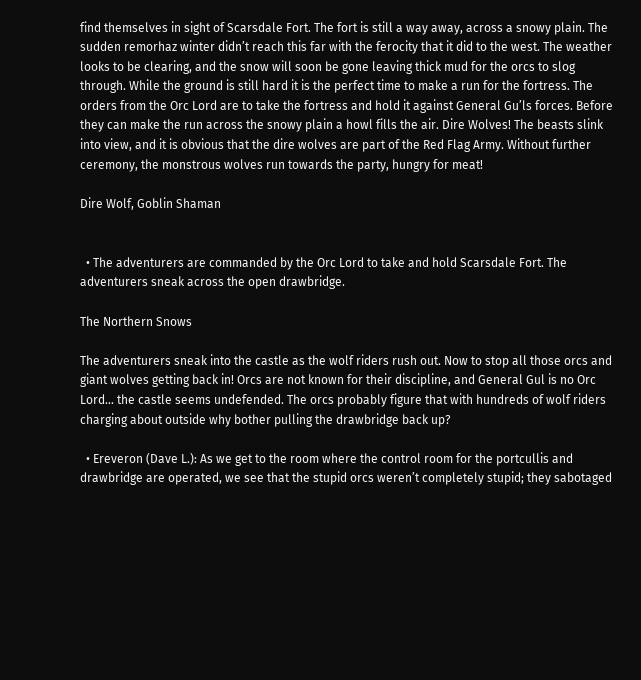find themselves in sight of Scarsdale Fort. The fort is still a way away, across a snowy plain. The sudden remorhaz winter didn’t reach this far with the ferocity that it did to the west. The weather looks to be clearing, and the snow will soon be gone leaving thick mud for the orcs to slog through. While the ground is still hard it is the perfect time to make a run for the fortress. The orders from the Orc Lord are to take the fortress and hold it against General Gu’ls forces. Before they can make the run across the snowy plain a howl fills the air. Dire Wolves! The beasts slink into view, and it is obvious that the dire wolves are part of the Red Flag Army. Without further ceremony, the monstrous wolves run towards the party, hungry for meat!

Dire Wolf, Goblin Shaman


  • The adventurers are commanded by the Orc Lord to take and hold Scarsdale Fort. The adventurers sneak across the open drawbridge.

The Northern Snows

The adventurers sneak into the castle as the wolf riders rush out. Now to stop all those orcs and giant wolves getting back in! Orcs are not known for their discipline, and General Gul is no Orc Lord… the castle seems undefended. The orcs probably figure that with hundreds of wolf riders charging about outside why bother pulling the drawbridge back up?

  • Ereveron (Dave L.): As we get to the room where the control room for the portcullis and drawbridge are operated, we see that the stupid orcs weren’t completely stupid; they sabotaged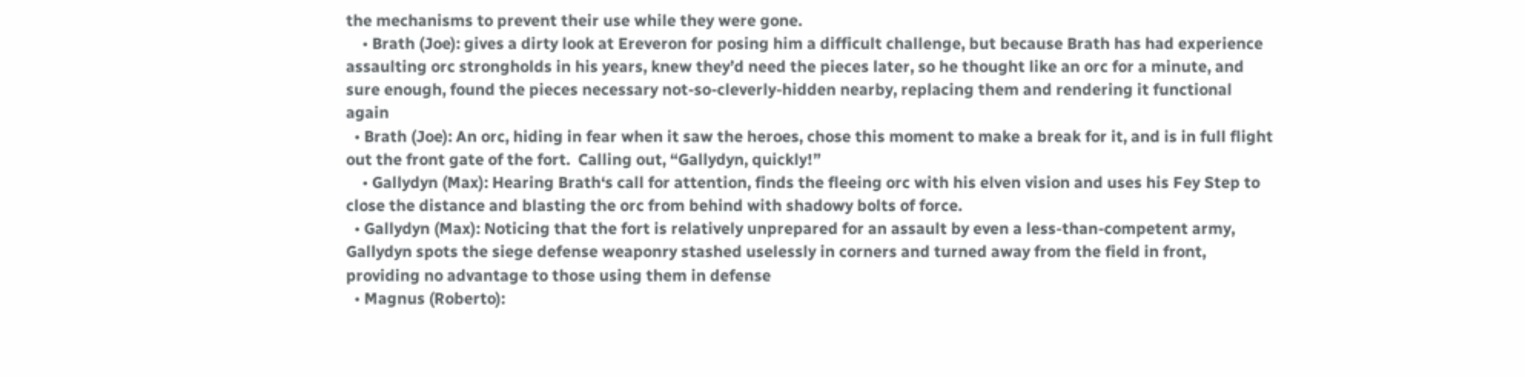the mechanisms to prevent their use while they were gone.
    • Brath (Joe): gives a dirty look at Ereveron for posing him a difficult challenge, but because Brath has had experience assaulting orc strongholds in his years, knew they’d need the pieces later, so he thought like an orc for a minute, and sure enough, found the pieces necessary not-so-cleverly-hidden nearby, replacing them and rendering it functional again
  • Brath (Joe): An orc, hiding in fear when it saw the heroes, chose this moment to make a break for it, and is in full flight out the front gate of the fort.  Calling out, “Gallydyn, quickly!”
    • Gallydyn (Max): Hearing Brath‘s call for attention, finds the fleeing orc with his elven vision and uses his Fey Step to close the distance and blasting the orc from behind with shadowy bolts of force.
  • Gallydyn (Max): Noticing that the fort is relatively unprepared for an assault by even a less-than-competent army, Gallydyn spots the siege defense weaponry stashed uselessly in corners and turned away from the field in front, providing no advantage to those using them in defense
  • Magnus (Roberto):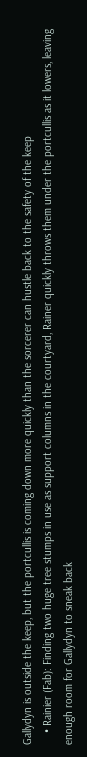Gallydyn is outside the keep, but the portcullis is coming down more quickly than the sorcerer can hustle back to the safety of the keep
    • Rainier (Fab): Finding two huge tree stumps in use as support columns in the courtyard, Rainer quickly throws them under the portcullis as it lowers, leaving enough room for Gallydyn to sneak back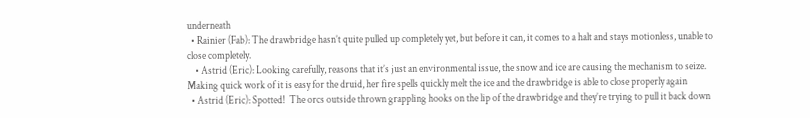underneath
  • Rainier (Fab): The drawbridge hasn’t quite pulled up completely yet, but before it can, it comes to a halt and stays motionless, unable to close completely.
    • Astrid (Eric): Looking carefully, reasons that it’s just an environmental issue, the snow and ice are causing the mechanism to seize.  Making quick work of it is easy for the druid, her fire spells quickly melt the ice and the drawbridge is able to close properly again
  • Astrid (Eric): Spotted!  The orcs outside thrown grappling hooks on the lip of the drawbridge and they’re trying to pull it back down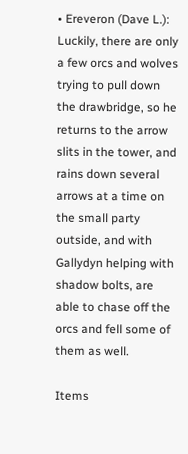• Ereveron (Dave L.): Luckily, there are only a few orcs and wolves trying to pull down the drawbridge, so he returns to the arrow slits in the tower, and rains down several arrows at a time on the small party outside, and with Gallydyn helping with shadow bolts, are able to chase off the orcs and fell some of them as well.

Items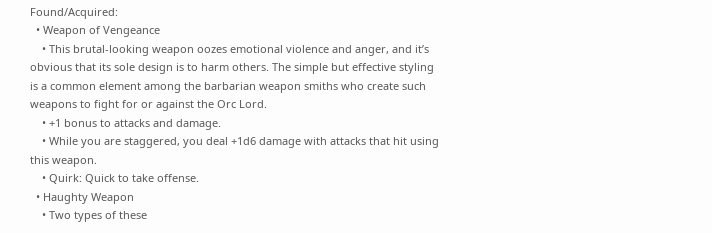Found/Acquired:
  • Weapon of Vengeance
    • This brutal-looking weapon oozes emotional violence and anger, and it’s obvious that its sole design is to harm others. The simple but effective styling is a common element among the barbarian weapon smiths who create such weapons to fight for or against the Orc Lord.
    • +1 bonus to attacks and damage.
    • While you are staggered, you deal +1d6 damage with attacks that hit using this weapon.
    • Quirk: Quick to take offense.
  • Haughty Weapon
    • Two types of these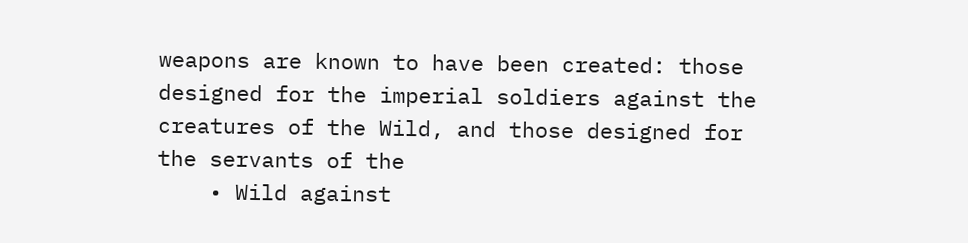weapons are known to have been created: those designed for the imperial soldiers against the creatures of the Wild, and those designed for the servants of the
    • Wild against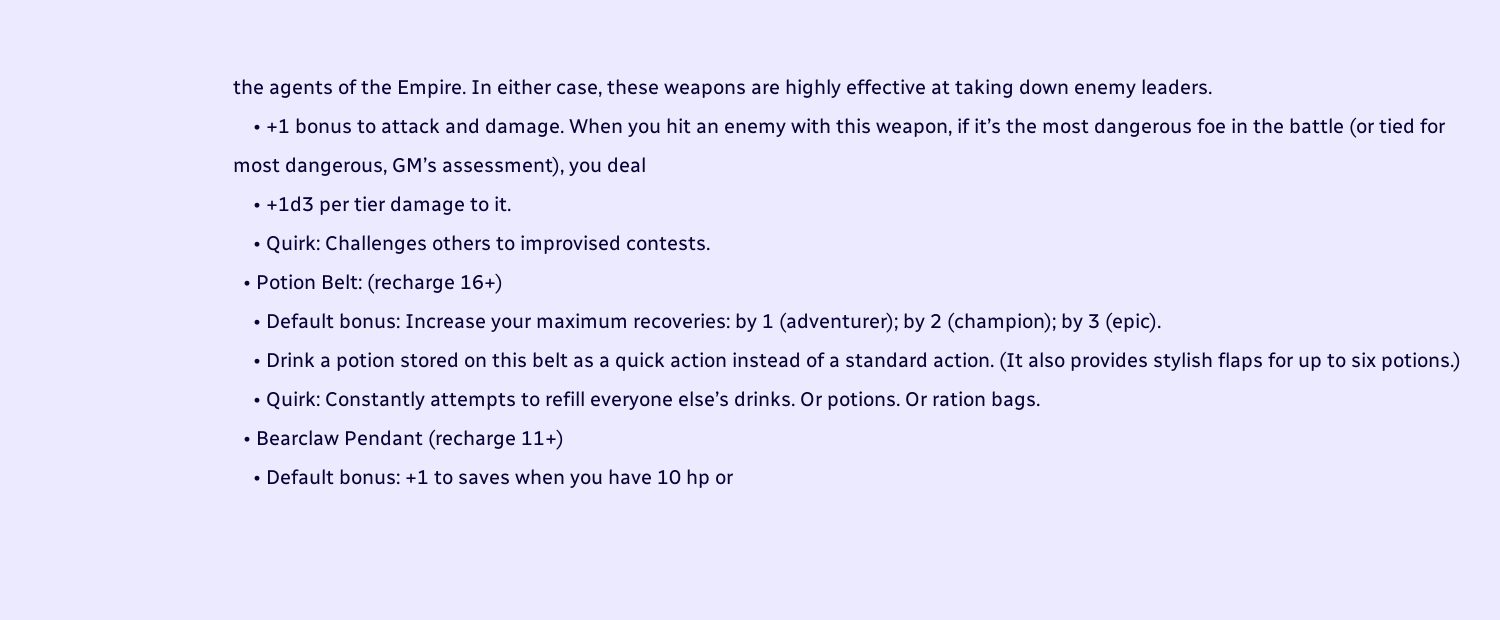the agents of the Empire. In either case, these weapons are highly effective at taking down enemy leaders.
    • +1 bonus to attack and damage. When you hit an enemy with this weapon, if it’s the most dangerous foe in the battle (or tied for most dangerous, GM’s assessment), you deal
    • +1d3 per tier damage to it.
    • Quirk: Challenges others to improvised contests.
  • Potion Belt: (recharge 16+)
    • Default bonus: Increase your maximum recoveries: by 1 (adventurer); by 2 (champion); by 3 (epic).
    • Drink a potion stored on this belt as a quick action instead of a standard action. (It also provides stylish flaps for up to six potions.)
    • Quirk: Constantly attempts to refill everyone else’s drinks. Or potions. Or ration bags.
  • Bearclaw Pendant (recharge 11+)
    • Default bonus: +1 to saves when you have 10 hp or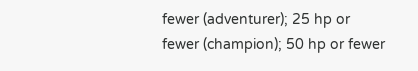fewer (adventurer); 25 hp or fewer (champion); 50 hp or fewer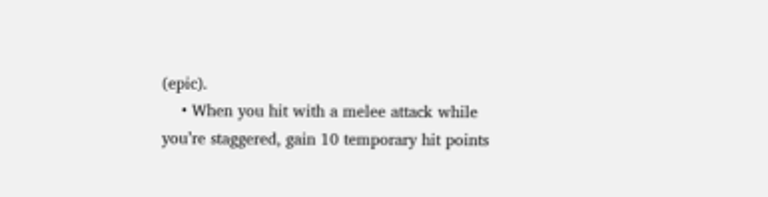(epic).
    • When you hit with a melee attack while you’re staggered, gain 10 temporary hit points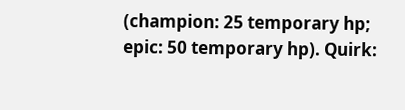(champion: 25 temporary hp; epic: 50 temporary hp). Quirk: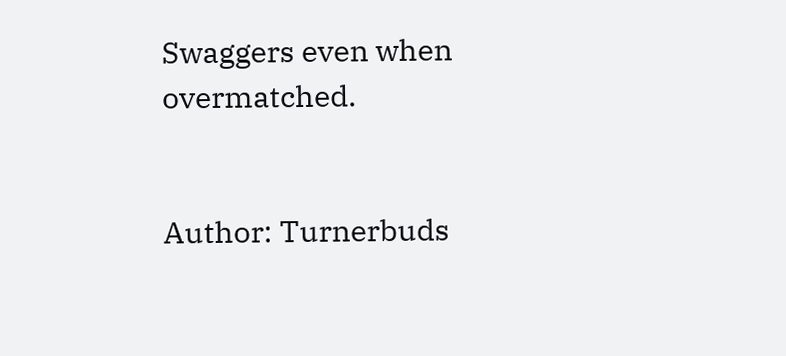Swaggers even when overmatched.


Author: Turnerbuds